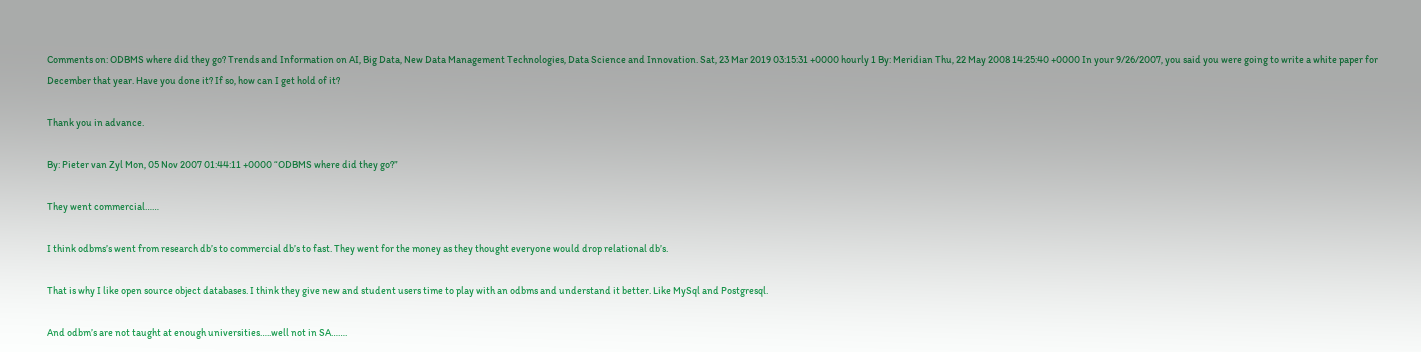Comments on: ODBMS where did they go? Trends and Information on AI, Big Data, New Data Management Technologies, Data Science and Innovation. Sat, 23 Mar 2019 03:15:31 +0000 hourly 1 By: Meridian Thu, 22 May 2008 14:25:40 +0000 In your 9/26/2007, you said you were going to write a white paper for December that year. Have you done it? If so, how can I get hold of it?

Thank you in advance.

By: Pieter van Zyl Mon, 05 Nov 2007 01:44:11 +0000 “ODBMS where did they go?”

They went commercial……

I think odbms’s went from research db’s to commercial db’s to fast. They went for the money as they thought everyone would drop relational db’s.

That is why I like open source object databases. I think they give new and student users time to play with an odbms and understand it better. Like MySql and Postgresql.

And odbm’s are not taught at enough universities…..well not in SA…….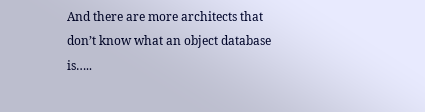And there are more architects that don’t know what an object database is…..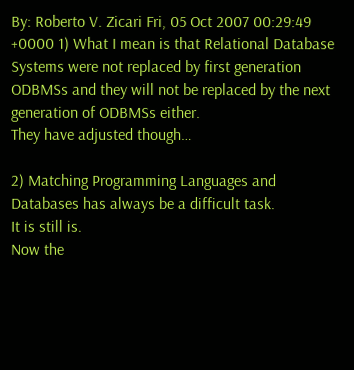By: Roberto V. Zicari Fri, 05 Oct 2007 00:29:49 +0000 1) What I mean is that Relational Database Systems were not replaced by first generation ODBMSs and they will not be replaced by the next generation of ODBMSs either.
They have adjusted though…

2) Matching Programming Languages and Databases has always be a difficult task.
It is still is.
Now the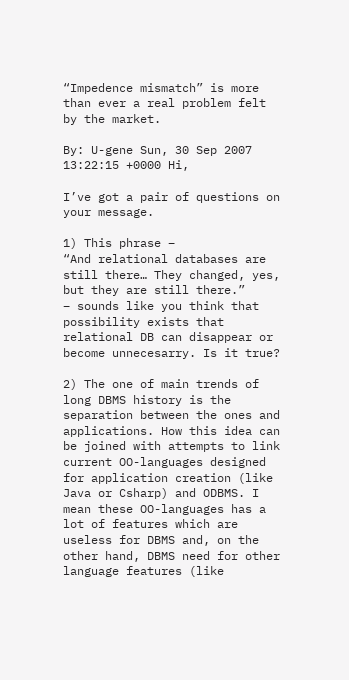“Impedence mismatch” is more than ever a real problem felt by the market.

By: U-gene Sun, 30 Sep 2007 13:22:15 +0000 Hi,

I’ve got a pair of questions on your message.

1) This phrase –
“And relational databases are still there… They changed, yes, but they are still there.”
– sounds like you think that possibility exists that relational DB can disappear or become unnecesarry. Is it true?

2) The one of main trends of long DBMS history is the separation between the ones and applications. How this idea can be joined with attempts to link current OO-languages designed for application creation (like Java or Csharp) and ODBMS. I mean these OO-languages has a lot of features which are useless for DBMS and, on the other hand, DBMS need for other language features (like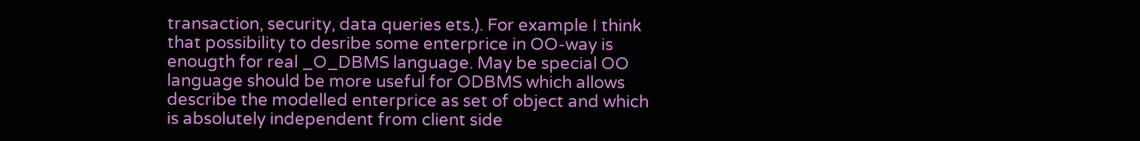transaction, security, data queries ets.). For example I think that possibility to desribe some enterprice in OO-way is enougth for real _O_DBMS language. May be special OO language should be more useful for ODBMS which allows describe the modelled enterprice as set of object and which is absolutely independent from client side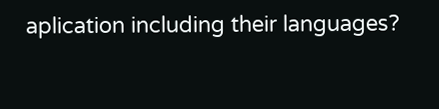aplication including their languages?